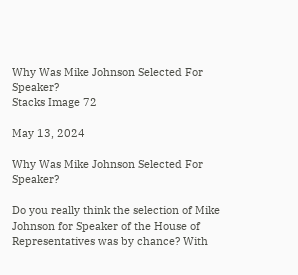Why Was Mike Johnson Selected For Speaker?
Stacks Image 72

May 13, 2024

Why Was Mike Johnson Selected For Speaker?

Do you really think the selection of Mike Johnson for Speaker of the House of Representatives was by chance? With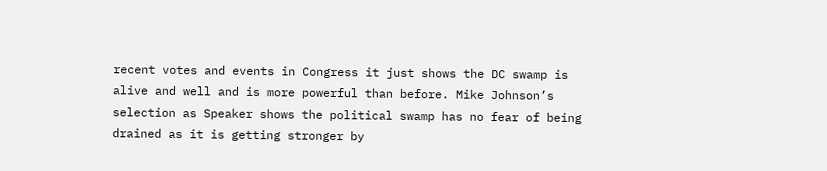recent votes and events in Congress it just shows the DC swamp is alive and well and is more powerful than before. Mike Johnson’s selection as Speaker shows the political swamp has no fear of being drained as it is getting stronger by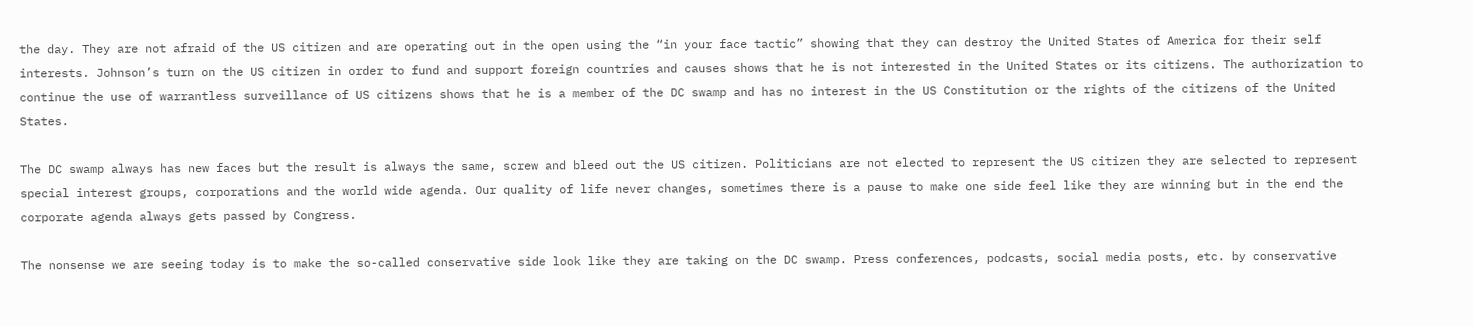the day. They are not afraid of the US citizen and are operating out in the open using the “in your face tactic” showing that they can destroy the United States of America for their self interests. Johnson’s turn on the US citizen in order to fund and support foreign countries and causes shows that he is not interested in the United States or its citizens. The authorization to continue the use of warrantless surveillance of US citizens shows that he is a member of the DC swamp and has no interest in the US Constitution or the rights of the citizens of the United States.

The DC swamp always has new faces but the result is always the same, screw and bleed out the US citizen. Politicians are not elected to represent the US citizen they are selected to represent special interest groups, corporations and the world wide agenda. Our quality of life never changes, sometimes there is a pause to make one side feel like they are winning but in the end the corporate agenda always gets passed by Congress.

The nonsense we are seeing today is to make the so-called conservative side look like they are taking on the DC swamp. Press conferences, podcasts, social media posts, etc. by conservative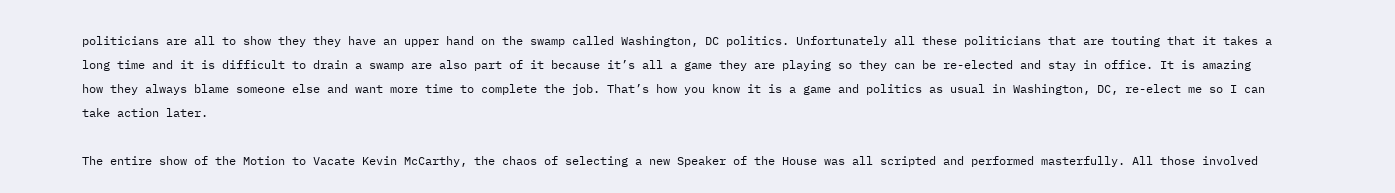politicians are all to show they they have an upper hand on the swamp called Washington, DC politics. Unfortunately all these politicians that are touting that it takes a long time and it is difficult to drain a swamp are also part of it because it’s all a game they are playing so they can be re-elected and stay in office. It is amazing how they always blame someone else and want more time to complete the job. That’s how you know it is a game and politics as usual in Washington, DC, re-elect me so I can take action later.

The entire show of the Motion to Vacate Kevin McCarthy, the chaos of selecting a new Speaker of the House was all scripted and performed masterfully. All those involved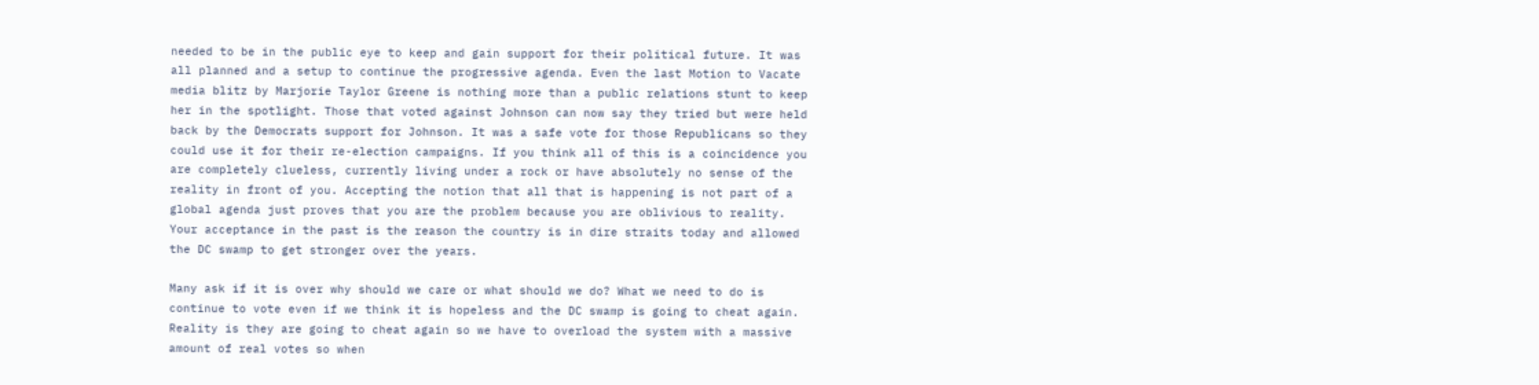needed to be in the public eye to keep and gain support for their political future. It was all planned and a setup to continue the progressive agenda. Even the last Motion to Vacate media blitz by Marjorie Taylor Greene is nothing more than a public relations stunt to keep her in the spotlight. Those that voted against Johnson can now say they tried but were held back by the Democrats support for Johnson. It was a safe vote for those Republicans so they could use it for their re-election campaigns. If you think all of this is a coincidence you are completely clueless, currently living under a rock or have absolutely no sense of the reality in front of you. Accepting the notion that all that is happening is not part of a global agenda just proves that you are the problem because you are oblivious to reality. Your acceptance in the past is the reason the country is in dire straits today and allowed the DC swamp to get stronger over the years.

Many ask if it is over why should we care or what should we do? What we need to do is continue to vote even if we think it is hopeless and the DC swamp is going to cheat again. Reality is they are going to cheat again so we have to overload the system with a massive amount of real votes so when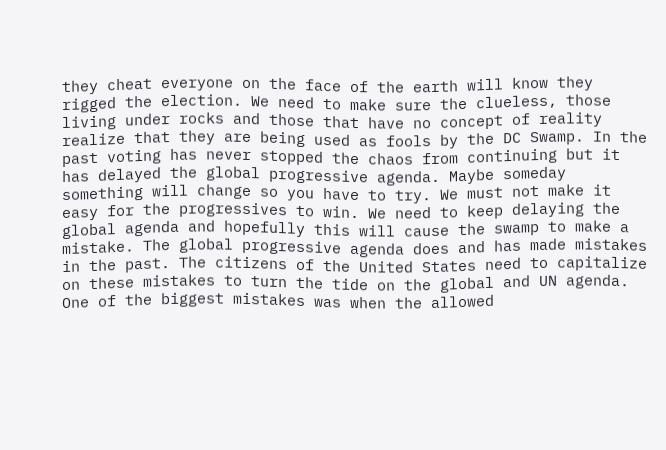they cheat everyone on the face of the earth will know they rigged the election. We need to make sure the clueless, those living under rocks and those that have no concept of reality realize that they are being used as fools by the DC Swamp. In the past voting has never stopped the chaos from continuing but it has delayed the global progressive agenda. Maybe someday something will change so you have to try. We must not make it easy for the progressives to win. We need to keep delaying the global agenda and hopefully this will cause the swamp to make a mistake. The global progressive agenda does and has made mistakes in the past. The citizens of the United States need to capitalize on these mistakes to turn the tide on the global and UN agenda. One of the biggest mistakes was when the allowed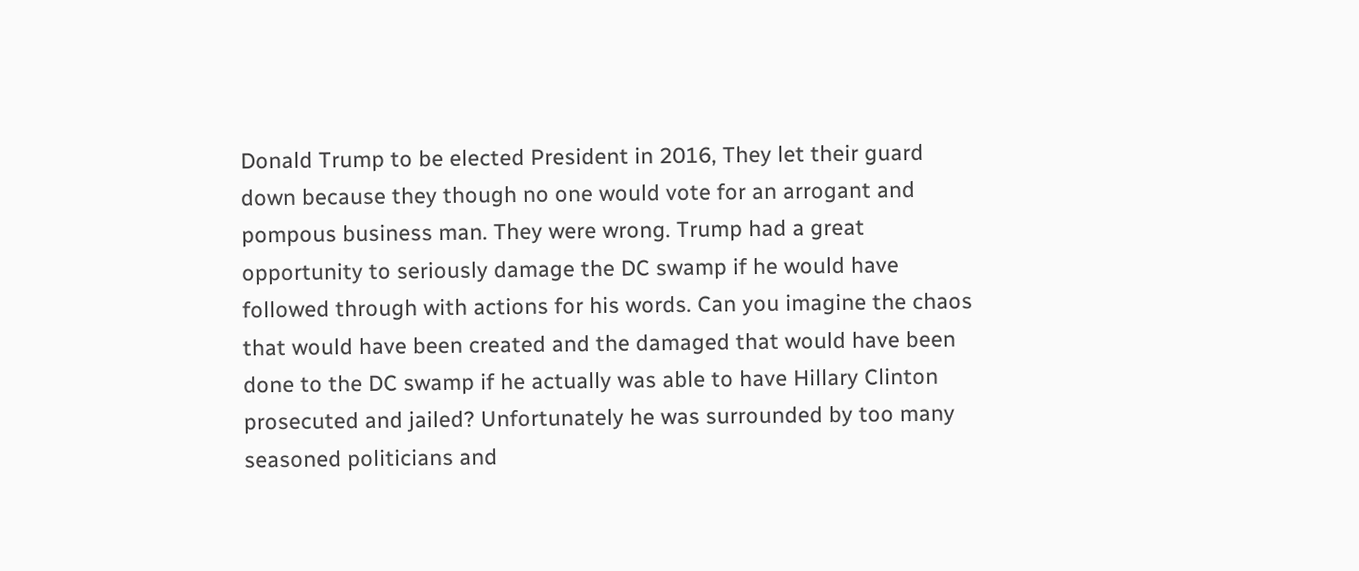Donald Trump to be elected President in 2016, They let their guard down because they though no one would vote for an arrogant and pompous business man. They were wrong. Trump had a great opportunity to seriously damage the DC swamp if he would have followed through with actions for his words. Can you imagine the chaos that would have been created and the damaged that would have been done to the DC swamp if he actually was able to have Hillary Clinton prosecuted and jailed? Unfortunately he was surrounded by too many seasoned politicians and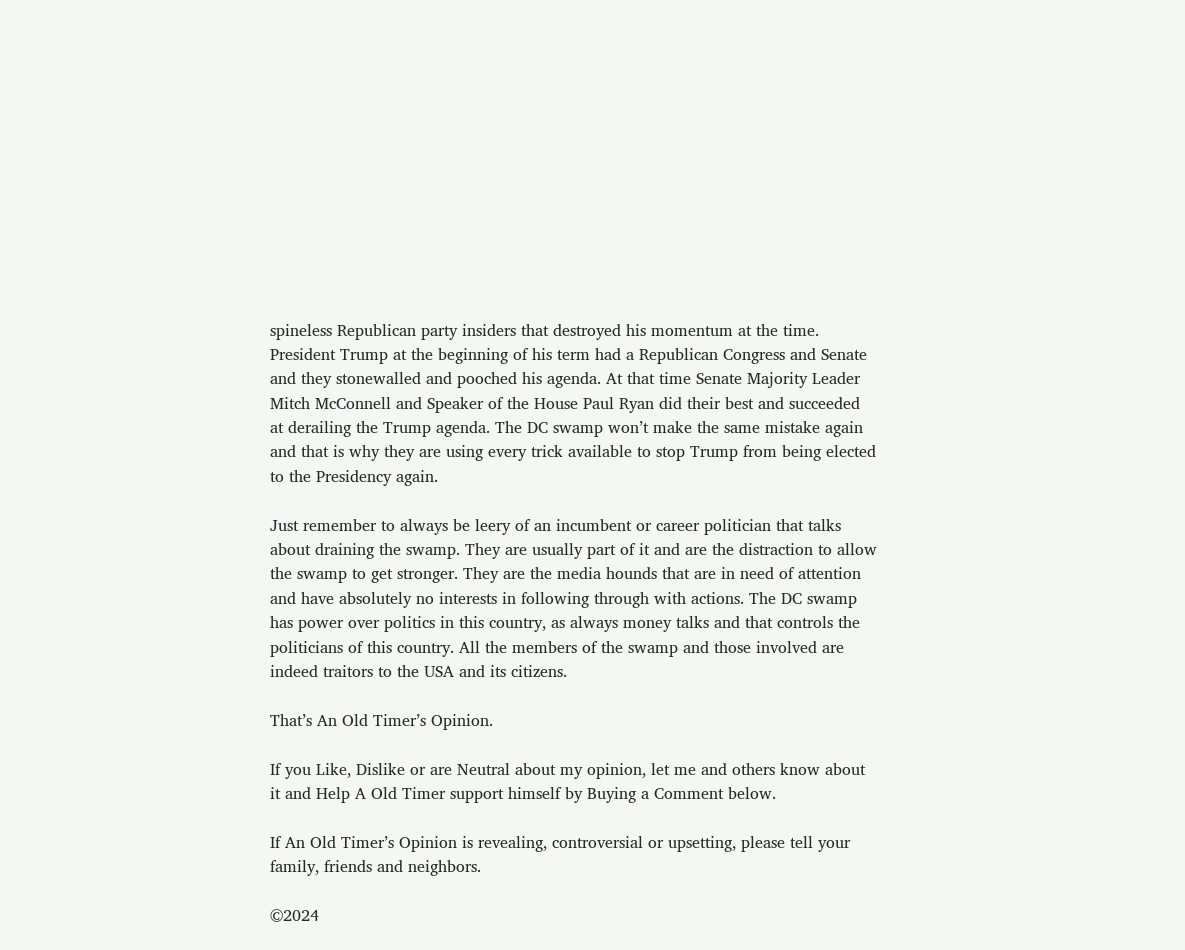spineless Republican party insiders that destroyed his momentum at the time. President Trump at the beginning of his term had a Republican Congress and Senate and they stonewalled and pooched his agenda. At that time Senate Majority Leader Mitch McConnell and Speaker of the House Paul Ryan did their best and succeeded at derailing the Trump agenda. The DC swamp won’t make the same mistake again and that is why they are using every trick available to stop Trump from being elected to the Presidency again.

Just remember to always be leery of an incumbent or career politician that talks about draining the swamp. They are usually part of it and are the distraction to allow the swamp to get stronger. They are the media hounds that are in need of attention and have absolutely no interests in following through with actions. The DC swamp has power over politics in this country, as always money talks and that controls the politicians of this country. All the members of the swamp and those involved are indeed traitors to the USA and its citizens.

That’s An Old Timer’s Opinion.

If you Like, Dislike or are Neutral about my opinion, let me and others know about it and Help A Old Timer support himself by Buying a Comment below.

If An Old Timer’s Opinion is revealing, controversial or upsetting, please tell your family, friends and neighbors.

©2024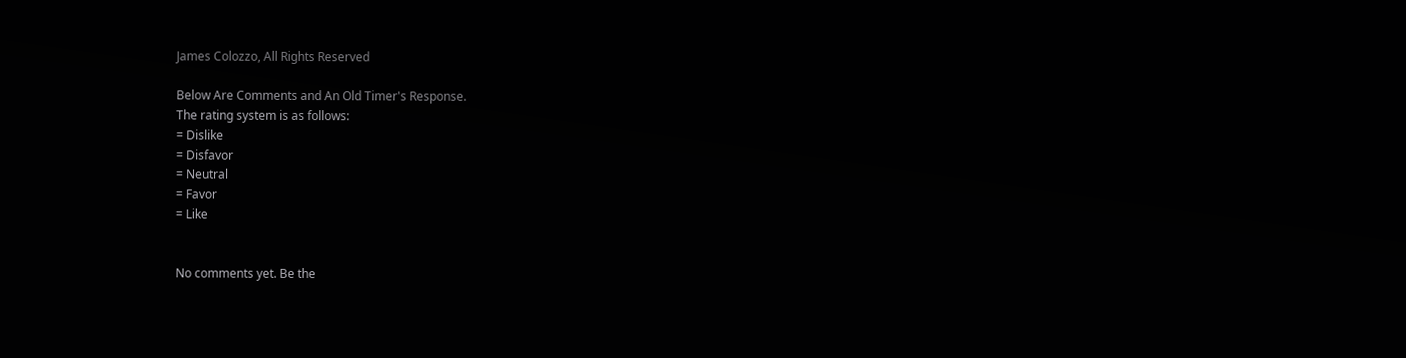James Colozzo, All Rights Reserved

Below Are Comments and An Old Timer's Response.
The rating system is as follows:
= Dislike
= Disfavor
= Neutral
= Favor
= Like


No comments yet. Be the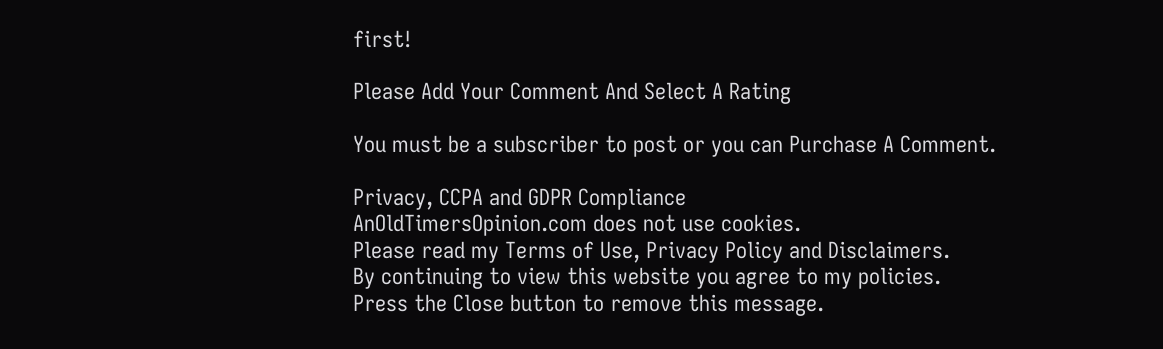first!

Please Add Your Comment And Select A Rating

You must be a subscriber to post or you can Purchase A Comment.

Privacy, CCPA and GDPR Compliance
AnOldTimersOpinion.com does not use cookies.
Please read my Terms of Use, Privacy Policy and Disclaimers.
By continuing to view this website you agree to my policies.
Press the Close button to remove this message.